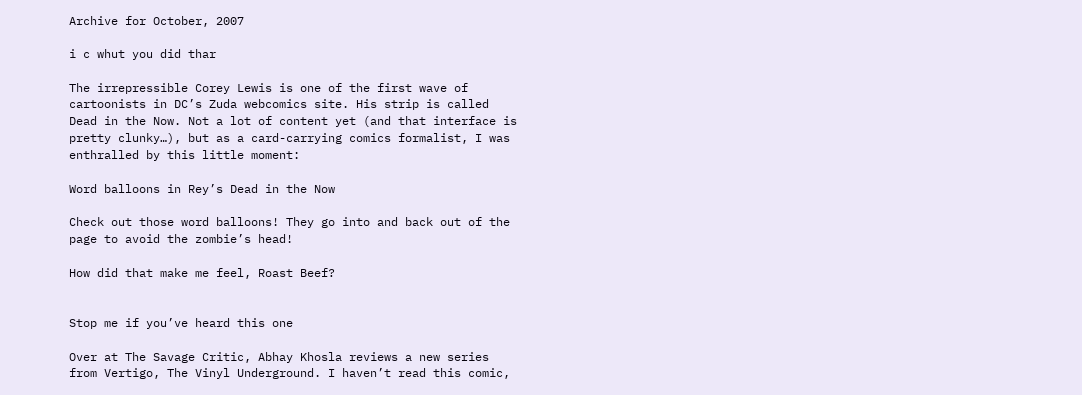Archive for October, 2007

i c whut you did thar

The irrepressible Corey Lewis is one of the first wave of cartoonists in DC’s Zuda webcomics site. His strip is called Dead in the Now. Not a lot of content yet (and that interface is pretty clunky…), but as a card-carrying comics formalist, I was enthralled by this little moment:

Word balloons in Rey’s Dead in the Now

Check out those word balloons! They go into and back out of the page to avoid the zombie’s head!

How did that make me feel, Roast Beef?


Stop me if you’ve heard this one

Over at The Savage Critic, Abhay Khosla reviews a new series from Vertigo, The Vinyl Underground. I haven’t read this comic,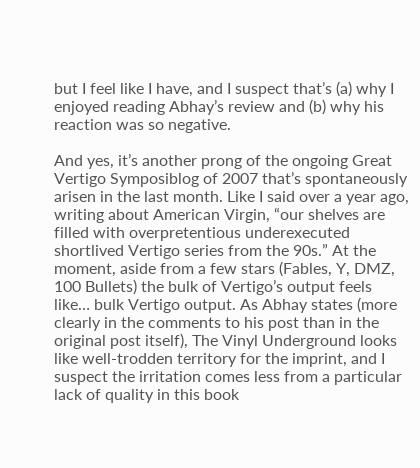but I feel like I have, and I suspect that’s (a) why I enjoyed reading Abhay’s review and (b) why his reaction was so negative.

And yes, it’s another prong of the ongoing Great Vertigo Symposiblog of 2007 that’s spontaneously arisen in the last month. Like I said over a year ago, writing about American Virgin, “our shelves are filled with overpretentious underexecuted shortlived Vertigo series from the 90s.” At the moment, aside from a few stars (Fables, Y, DMZ, 100 Bullets) the bulk of Vertigo’s output feels like… bulk Vertigo output. As Abhay states (more clearly in the comments to his post than in the original post itself), The Vinyl Underground looks like well-trodden territory for the imprint, and I suspect the irritation comes less from a particular lack of quality in this book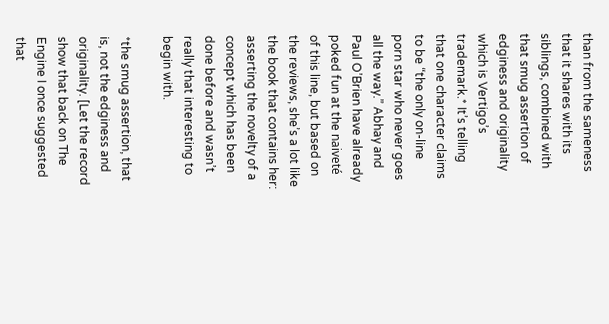than from the sameness that it shares with its siblings, combined with that smug assertion of edginess and originality which is Vertigo’s trademark.* It’s telling that one character claims to be “the only on-line porn star who never goes all the way.” Abhay and Paul O’Brien have already poked fun at the naiveté of this line, but based on the reviews, she’s a lot like the book that contains her: asserting the novelty of a concept which has been done before and wasn’t really that interesting to begin with.

*the smug assertion, that is, not the edginess and originality. [Let the record show that back on The Engine I once suggested that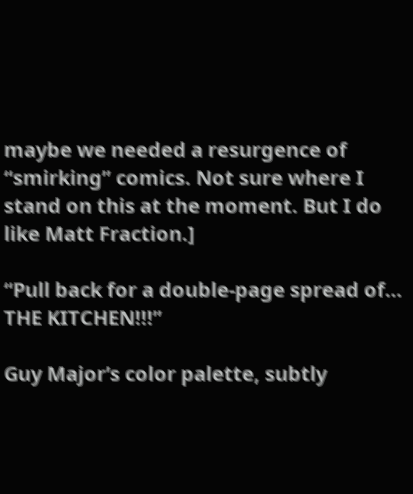maybe we needed a resurgence of “smirking” comics. Not sure where I stand on this at the moment. But I do like Matt Fraction.]

“Pull back for a double-page spread of… THE KITCHEN!!!”

Guy Major’s color palette, subtly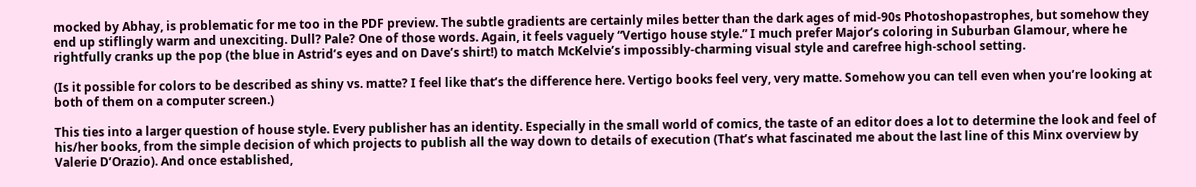mocked by Abhay, is problematic for me too in the PDF preview. The subtle gradients are certainly miles better than the dark ages of mid-90s Photoshopastrophes, but somehow they end up stiflingly warm and unexciting. Dull? Pale? One of those words. Again, it feels vaguely “Vertigo house style.” I much prefer Major’s coloring in Suburban Glamour, where he rightfully cranks up the pop (the blue in Astrid’s eyes and on Dave’s shirt!) to match McKelvie’s impossibly-charming visual style and carefree high-school setting.

(Is it possible for colors to be described as shiny vs. matte? I feel like that’s the difference here. Vertigo books feel very, very matte. Somehow you can tell even when you’re looking at both of them on a computer screen.)

This ties into a larger question of house style. Every publisher has an identity. Especially in the small world of comics, the taste of an editor does a lot to determine the look and feel of his/her books, from the simple decision of which projects to publish all the way down to details of execution (That’s what fascinated me about the last line of this Minx overview by Valerie D’Orazio). And once established,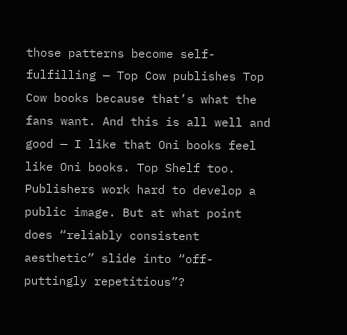those patterns become self-fulfilling — Top Cow publishes Top Cow books because that’s what the fans want. And this is all well and good — I like that Oni books feel like Oni books. Top Shelf too. Publishers work hard to develop a public image. But at what point does “reliably consistent aesthetic” slide into “off-puttingly repetitious”?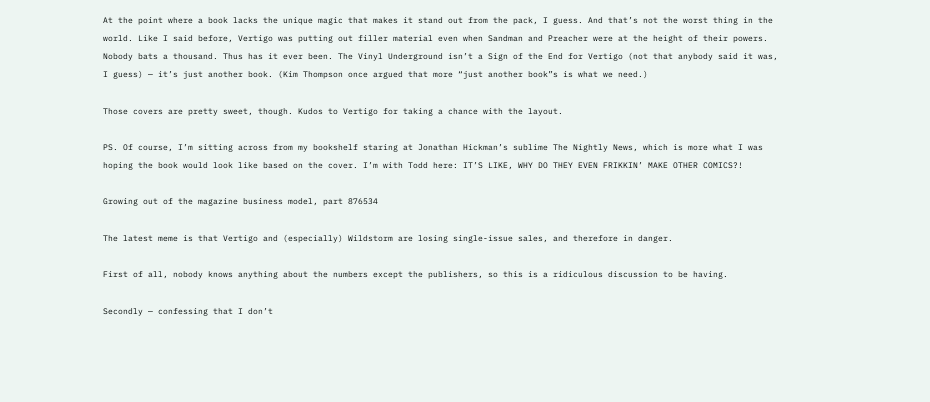At the point where a book lacks the unique magic that makes it stand out from the pack, I guess. And that’s not the worst thing in the world. Like I said before, Vertigo was putting out filler material even when Sandman and Preacher were at the height of their powers. Nobody bats a thousand. Thus has it ever been. The Vinyl Underground isn’t a Sign of the End for Vertigo (not that anybody said it was, I guess) — it’s just another book. (Kim Thompson once argued that more “just another book”s is what we need.)

Those covers are pretty sweet, though. Kudos to Vertigo for taking a chance with the layout.

PS. Of course, I’m sitting across from my bookshelf staring at Jonathan Hickman’s sublime The Nightly News, which is more what I was hoping the book would look like based on the cover. I’m with Todd here: IT’S LIKE, WHY DO THEY EVEN FRIKKIN’ MAKE OTHER COMICS?!

Growing out of the magazine business model, part 876534

The latest meme is that Vertigo and (especially) Wildstorm are losing single-issue sales, and therefore in danger.

First of all, nobody knows anything about the numbers except the publishers, so this is a ridiculous discussion to be having.

Secondly — confessing that I don’t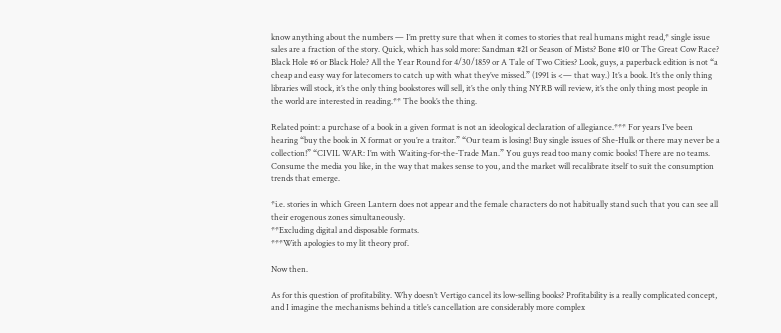know anything about the numbers — I’m pretty sure that when it comes to stories that real humans might read,* single issue sales are a fraction of the story. Quick, which has sold more: Sandman #21 or Season of Mists? Bone #10 or The Great Cow Race? Black Hole #6 or Black Hole? All the Year Round for 4/30/1859 or A Tale of Two Cities? Look, guys, a paperback edition is not “a cheap and easy way for latecomers to catch up with what they’ve missed.” (1991 is <— that way.) It’s a book. It’s the only thing libraries will stock, it’s the only thing bookstores will sell, it’s the only thing NYRB will review, it’s the only thing most people in the world are interested in reading.** The book’s the thing.

Related point: a purchase of a book in a given format is not an ideological declaration of allegiance.*** For years I’ve been hearing “buy the book in X format or you’re a traitor.” “Our team is losing! Buy single issues of She-Hulk or there may never be a collection!” “CIVIL WAR: I’m with Waiting-for-the-Trade Man.” You guys read too many comic books! There are no teams. Consume the media you like, in the way that makes sense to you, and the market will recalibrate itself to suit the consumption trends that emerge.

*i.e. stories in which Green Lantern does not appear and the female characters do not habitually stand such that you can see all their erogenous zones simultaneously.
**Excluding digital and disposable formats.
***With apologies to my lit theory prof.

Now then.

As for this question of profitability. Why doesn’t Vertigo cancel its low-selling books? Profitability is a really complicated concept, and I imagine the mechanisms behind a title’s cancellation are considerably more complex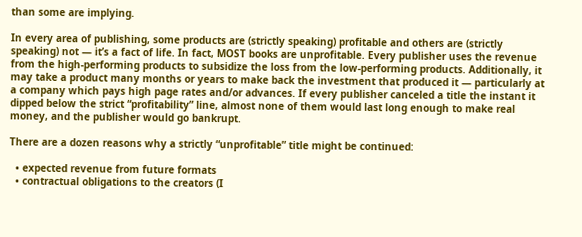than some are implying.

In every area of publishing, some products are (strictly speaking) profitable and others are (strictly speaking) not — it’s a fact of life. In fact, MOST books are unprofitable. Every publisher uses the revenue from the high-performing products to subsidize the loss from the low-performing products. Additionally, it may take a product many months or years to make back the investment that produced it — particularly at a company which pays high page rates and/or advances. If every publisher canceled a title the instant it dipped below the strict “profitability” line, almost none of them would last long enough to make real money, and the publisher would go bankrupt.

There are a dozen reasons why a strictly “unprofitable” title might be continued:

  • expected revenue from future formats
  • contractual obligations to the creators (I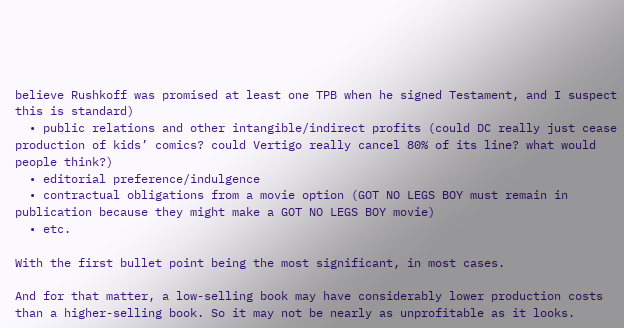believe Rushkoff was promised at least one TPB when he signed Testament, and I suspect this is standard)
  • public relations and other intangible/indirect profits (could DC really just cease production of kids’ comics? could Vertigo really cancel 80% of its line? what would people think?)
  • editorial preference/indulgence
  • contractual obligations from a movie option (GOT NO LEGS BOY must remain in publication because they might make a GOT NO LEGS BOY movie)
  • etc.

With the first bullet point being the most significant, in most cases.

And for that matter, a low-selling book may have considerably lower production costs than a higher-selling book. So it may not be nearly as unprofitable as it looks.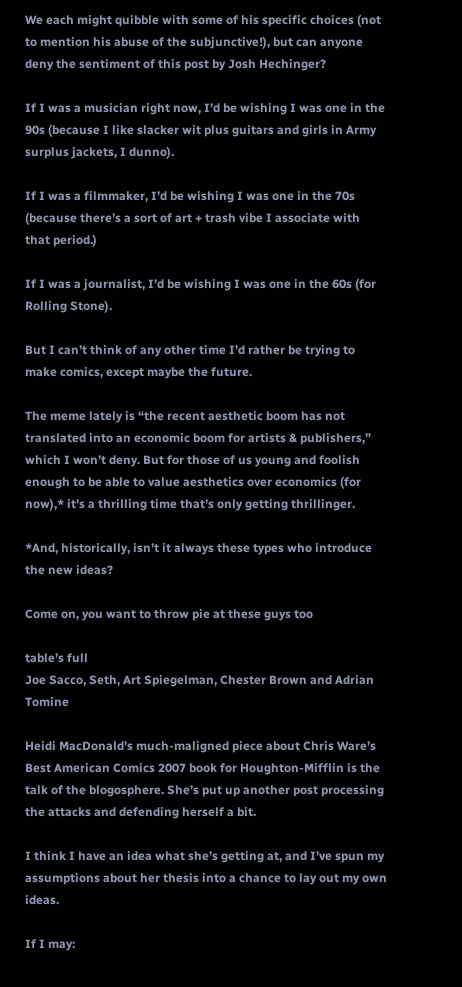We each might quibble with some of his specific choices (not to mention his abuse of the subjunctive!), but can anyone deny the sentiment of this post by Josh Hechinger?

If I was a musician right now, I’d be wishing I was one in the 90s (because I like slacker wit plus guitars and girls in Army surplus jackets, I dunno).

If I was a filmmaker, I’d be wishing I was one in the 70s (because there’s a sort of art + trash vibe I associate with that period.)

If I was a journalist, I’d be wishing I was one in the 60s (for Rolling Stone).

But I can’t think of any other time I’d rather be trying to make comics, except maybe the future.

The meme lately is “the recent aesthetic boom has not translated into an economic boom for artists & publishers,” which I won’t deny. But for those of us young and foolish enough to be able to value aesthetics over economics (for now),* it’s a thrilling time that’s only getting thrillinger.

*And, historically, isn’t it always these types who introduce the new ideas?

Come on, you want to throw pie at these guys too

table’s full
Joe Sacco, Seth, Art Spiegelman, Chester Brown and Adrian Tomine

Heidi MacDonald’s much-maligned piece about Chris Ware’s Best American Comics 2007 book for Houghton-Mifflin is the talk of the blogosphere. She’s put up another post processing the attacks and defending herself a bit.

I think I have an idea what she’s getting at, and I’ve spun my assumptions about her thesis into a chance to lay out my own ideas.

If I may: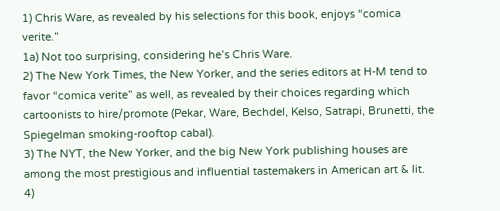1) Chris Ware, as revealed by his selections for this book, enjoys “comica verite.”
1a) Not too surprising, considering he’s Chris Ware.
2) The New York Times, the New Yorker, and the series editors at H-M tend to favor “comica verite” as well, as revealed by their choices regarding which cartoonists to hire/promote (Pekar, Ware, Bechdel, Kelso, Satrapi, Brunetti, the Spiegelman smoking-rooftop cabal).
3) The NYT, the New Yorker, and the big New York publishing houses are among the most prestigious and influential tastemakers in American art & lit.
4)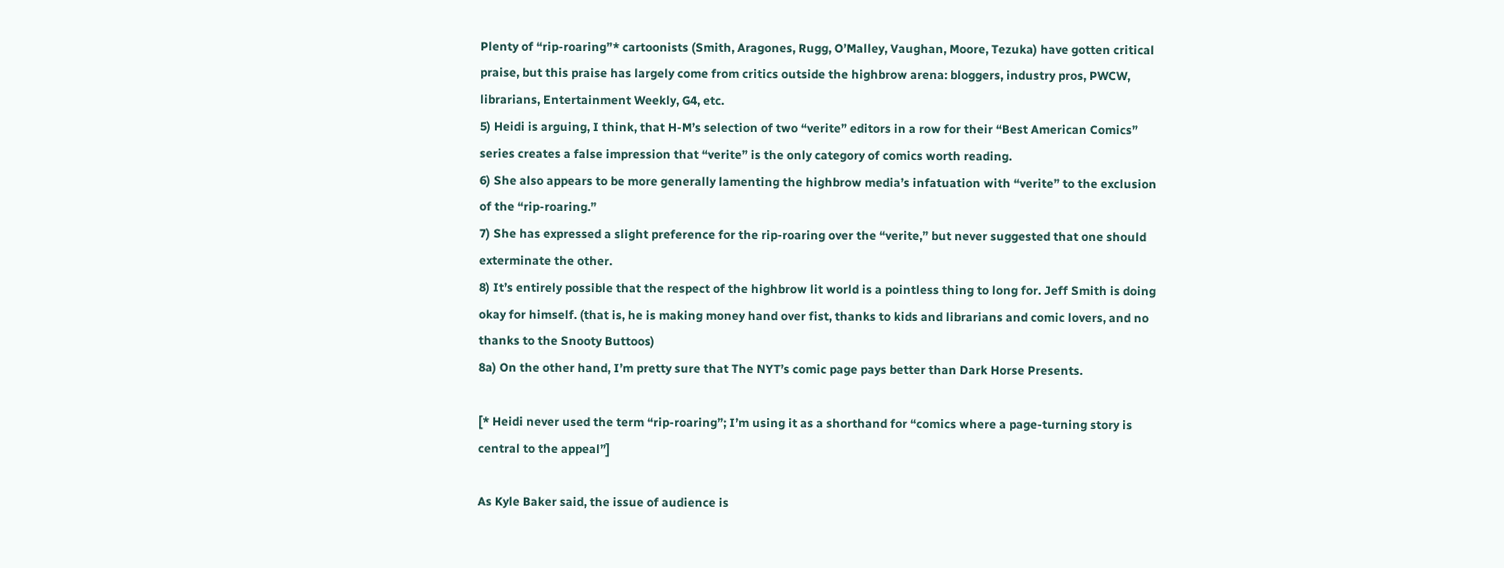Plenty of “rip-roaring”* cartoonists (Smith, Aragones, Rugg, O’Malley, Vaughan, Moore, Tezuka) have gotten critical praise, but this praise has largely come from critics outside the highbrow arena: bloggers, industry pros, PWCW, librarians, Entertainment Weekly, G4, etc.
5) Heidi is arguing, I think, that H-M’s selection of two “verite” editors in a row for their “Best American Comics” series creates a false impression that “verite” is the only category of comics worth reading.
6) She also appears to be more generally lamenting the highbrow media’s infatuation with “verite” to the exclusion of the “rip-roaring.”
7) She has expressed a slight preference for the rip-roaring over the “verite,” but never suggested that one should exterminate the other.
8) It’s entirely possible that the respect of the highbrow lit world is a pointless thing to long for. Jeff Smith is doing okay for himself. (that is, he is making money hand over fist, thanks to kids and librarians and comic lovers, and no thanks to the Snooty Buttoos)
8a) On the other hand, I’m pretty sure that The NYT’s comic page pays better than Dark Horse Presents.

[* Heidi never used the term “rip-roaring”; I’m using it as a shorthand for “comics where a page-turning story is central to the appeal”]

As Kyle Baker said, the issue of audience is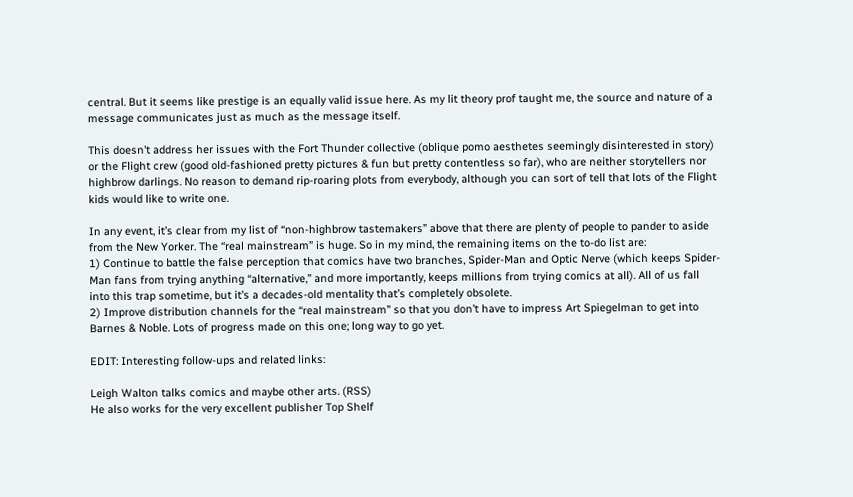central. But it seems like prestige is an equally valid issue here. As my lit theory prof taught me, the source and nature of a message communicates just as much as the message itself.

This doesn’t address her issues with the Fort Thunder collective (oblique pomo aesthetes seemingly disinterested in story) or the Flight crew (good old-fashioned pretty pictures & fun but pretty contentless so far), who are neither storytellers nor highbrow darlings. No reason to demand rip-roaring plots from everybody, although you can sort of tell that lots of the Flight kids would like to write one.

In any event, it’s clear from my list of “non-highbrow tastemakers” above that there are plenty of people to pander to aside from the New Yorker. The “real mainstream” is huge. So in my mind, the remaining items on the to-do list are:
1) Continue to battle the false perception that comics have two branches, Spider-Man and Optic Nerve (which keeps Spider-Man fans from trying anything “alternative,” and more importantly, keeps millions from trying comics at all). All of us fall into this trap sometime, but it’s a decades-old mentality that’s completely obsolete.
2) Improve distribution channels for the “real mainstream” so that you don’t have to impress Art Spiegelman to get into Barnes & Noble. Lots of progress made on this one; long way to go yet.

EDIT: Interesting follow-ups and related links:

Leigh Walton talks comics and maybe other arts. (RSS)
He also works for the very excellent publisher Top Shelf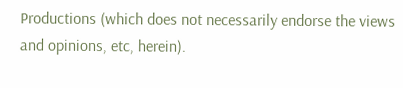Productions (which does not necessarily endorse the views and opinions, etc, herein).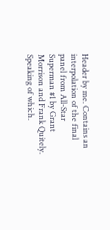Header by me. Contains an interpolation of the final panel from All-Star Superman #1 by Grant Morrison and Frank Quitely. Speaking of which.